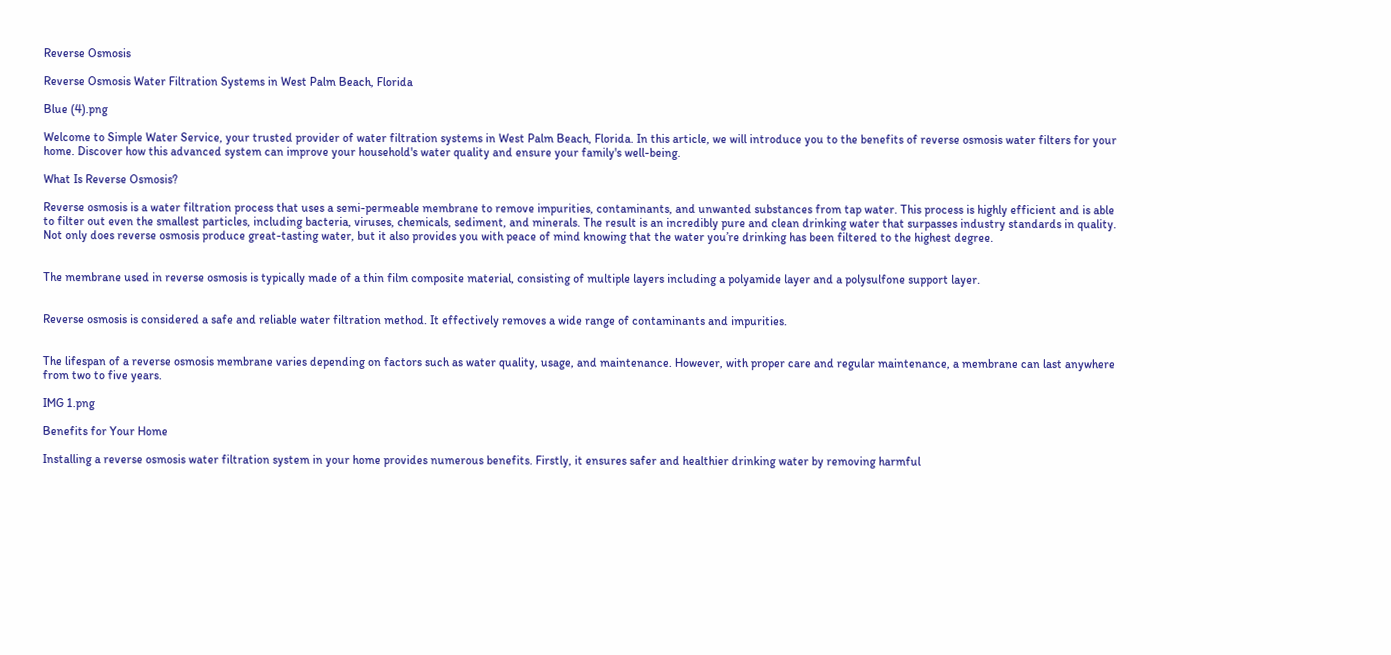Reverse Osmosis

Reverse Osmosis Water Filtration Systems in West Palm Beach, Florida

Blue (4).png

Welcome to Simple Water Service, your trusted provider of water filtration systems in West Palm Beach, Florida. In this article, we will introduce you to the benefits of reverse osmosis water filters for your home. Discover how this advanced system can improve your household's water quality and ensure your family's well-being.

What Is Reverse Osmosis?

Reverse osmosis is a water filtration process that uses a semi-permeable membrane to remove impurities, contaminants, and unwanted substances from tap water. This process is highly efficient and is able to filter out even the smallest particles, including bacteria, viruses, chemicals, sediment, and minerals. The result is an incredibly pure and clean drinking water that surpasses industry standards in quality. Not only does reverse osmosis produce great-tasting water, but it also provides you with peace of mind knowing that the water you’re drinking has been filtered to the highest degree.


The membrane used in reverse osmosis is typically made of a thin film composite material, consisting of multiple layers including a polyamide layer and a polysulfone support layer.


Reverse osmosis is considered a safe and reliable water filtration method. It effectively removes a wide range of contaminants and impurities.


The lifespan of a reverse osmosis membrane varies depending on factors such as water quality, usage, and maintenance. However, with proper care and regular maintenance, a membrane can last anywhere from two to five years.

IMG 1.png

Benefits for Your Home

Installing a reverse osmosis water filtration system in your home provides numerous benefits. Firstly, it ensures safer and healthier drinking water by removing harmful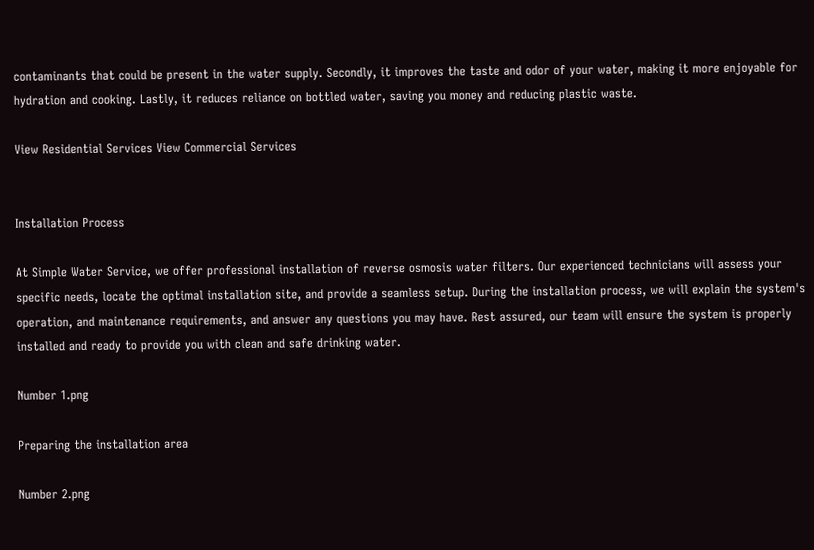contaminants that could be present in the water supply. Secondly, it improves the taste and odor of your water, making it more enjoyable for hydration and cooking. Lastly, it reduces reliance on bottled water, saving you money and reducing plastic waste.

View Residential Services View Commercial Services


Installation Process

At Simple Water Service, we offer professional installation of reverse osmosis water filters. Our experienced technicians will assess your specific needs, locate the optimal installation site, and provide a seamless setup. During the installation process, we will explain the system's operation, and maintenance requirements, and answer any questions you may have. Rest assured, our team will ensure the system is properly installed and ready to provide you with clean and safe drinking water.

Number 1.png

Preparing the installation area

Number 2.png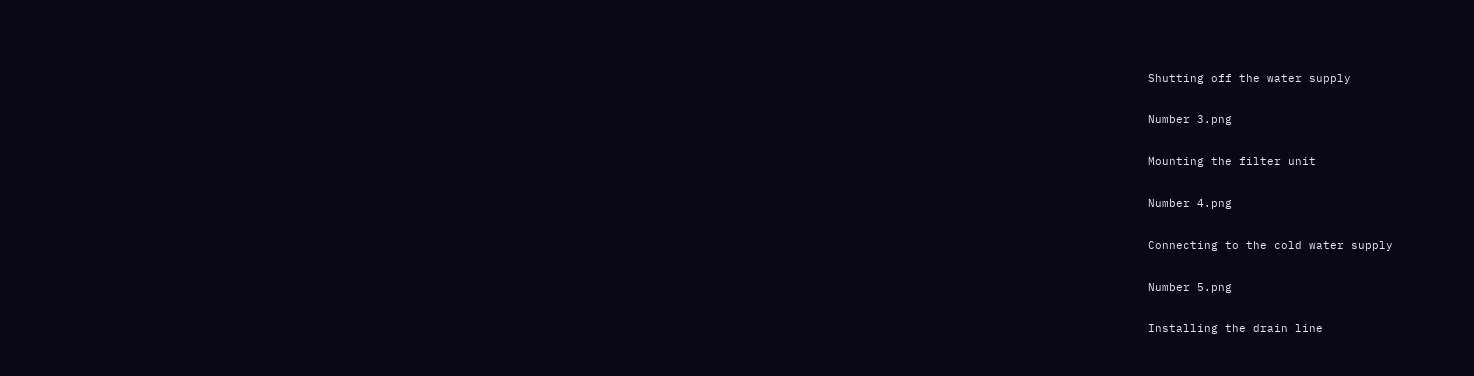Shutting off the water supply

Number 3.png

Mounting the filter unit

Number 4.png

Connecting to the cold water supply

Number 5.png

Installing the drain line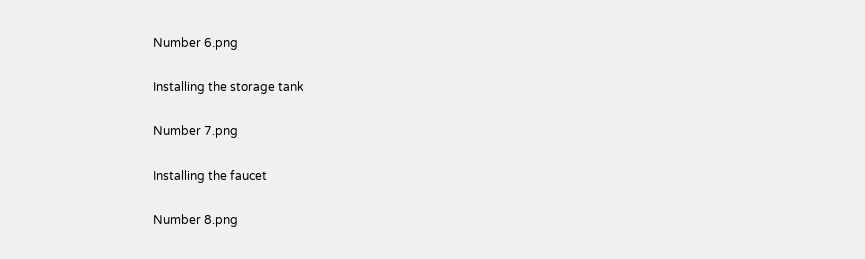Number 6.png

Installing the storage tank

Number 7.png

Installing the faucet

Number 8.png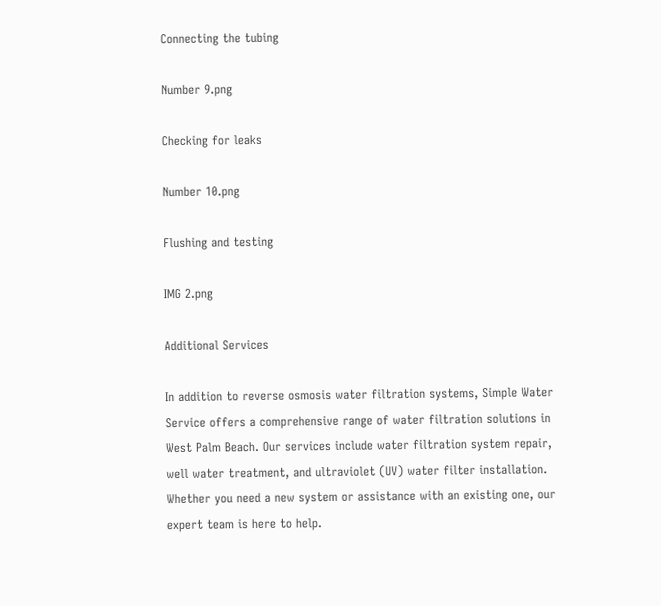Connecting the tubing

Number 9.png

Checking for leaks

Number 10.png

Flushing and testing

IMG 2.png

Additional Services

In addition to reverse osmosis water filtration systems, Simple Water Service offers a comprehensive range of water filtration solutions in West Palm Beach. Our services include water filtration system repair, well water treatment, and ultraviolet (UV) water filter installation. Whether you need a new system or assistance with an existing one, our expert team is here to help.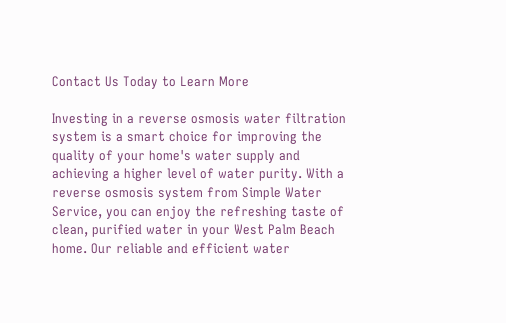Contact Us Today to Learn More

Investing in a reverse osmosis water filtration system is a smart choice for improving the quality of your home's water supply and achieving a higher level of water purity. With a reverse osmosis system from Simple Water Service, you can enjoy the refreshing taste of clean, purified water in your West Palm Beach home. Our reliable and efficient water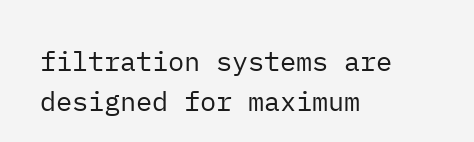filtration systems are designed for maximum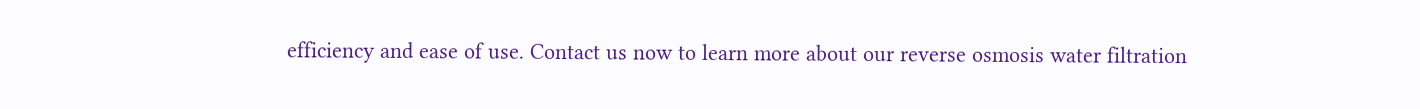efficiency and ease of use. Contact us now to learn more about our reverse osmosis water filtration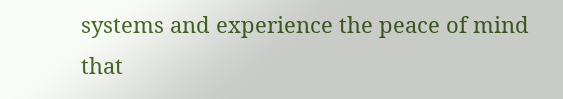systems and experience the peace of mind that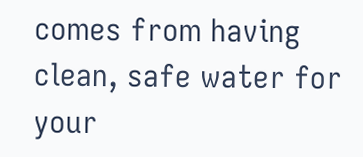comes from having clean, safe water for your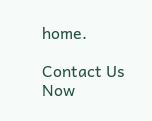home.

Contact Us Now